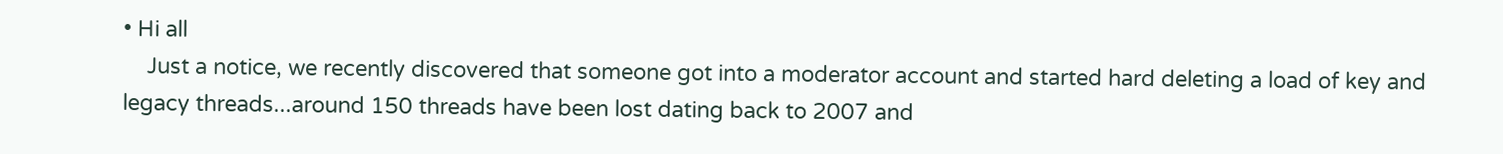• Hi all
    Just a notice, we recently discovered that someone got into a moderator account and started hard deleting a load of key and legacy threads...around 150 threads have been lost dating back to 2007 and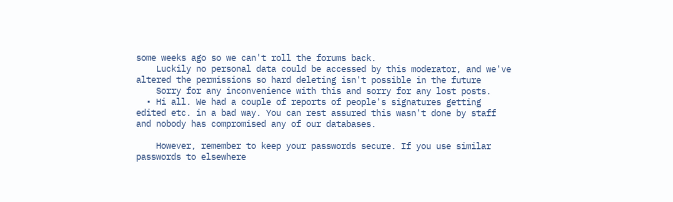some weeks ago so we can't roll the forums back.
    Luckily no personal data could be accessed by this moderator, and we've altered the permissions so hard deleting isn't possible in the future
    Sorry for any inconvenience with this and sorry for any lost posts.
  • Hi all. We had a couple of reports of people's signatures getting edited etc. in a bad way. You can rest assured this wasn't done by staff and nobody has compromised any of our databases.

    However, remember to keep your passwords secure. If you use similar passwords to elsewhere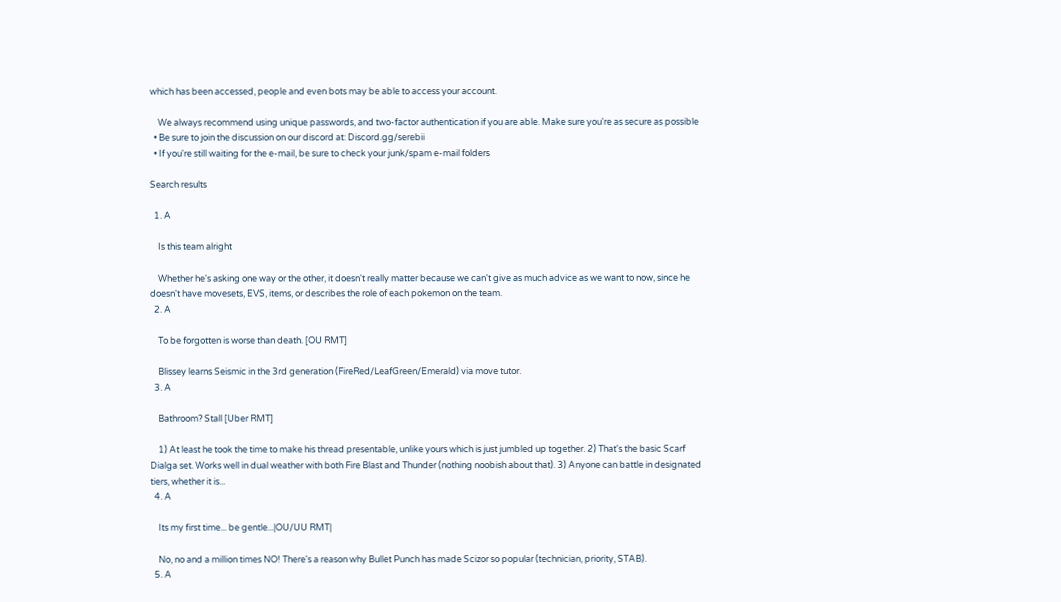which has been accessed, people and even bots may be able to access your account.

    We always recommend using unique passwords, and two-factor authentication if you are able. Make sure you're as secure as possible
  • Be sure to join the discussion on our discord at: Discord.gg/serebii
  • If you're still waiting for the e-mail, be sure to check your junk/spam e-mail folders

Search results

  1. A

    Is this team alright

    Whether he's asking one way or the other, it doesn't really matter because we can't give as much advice as we want to now, since he doesn't have movesets, EVS, items, or describes the role of each pokemon on the team.
  2. A

    To be forgotten is worse than death. [OU RMT]

    Blissey learns Seismic in the 3rd generation (FireRed/LeafGreen/Emerald) via move tutor.
  3. A

    Bathroom? Stall [Uber RMT]

    1) At least he took the time to make his thread presentable, unlike yours which is just jumbled up together. 2) That's the basic Scarf Dialga set. Works well in dual weather with both Fire Blast and Thunder (nothing noobish about that). 3) Anyone can battle in designated tiers, whether it is...
  4. A

    Its my first time... be gentle...|OU/UU RMT|

    No, no and a million times NO! There's a reason why Bullet Punch has made Scizor so popular (technician, priority, STAB).
  5. A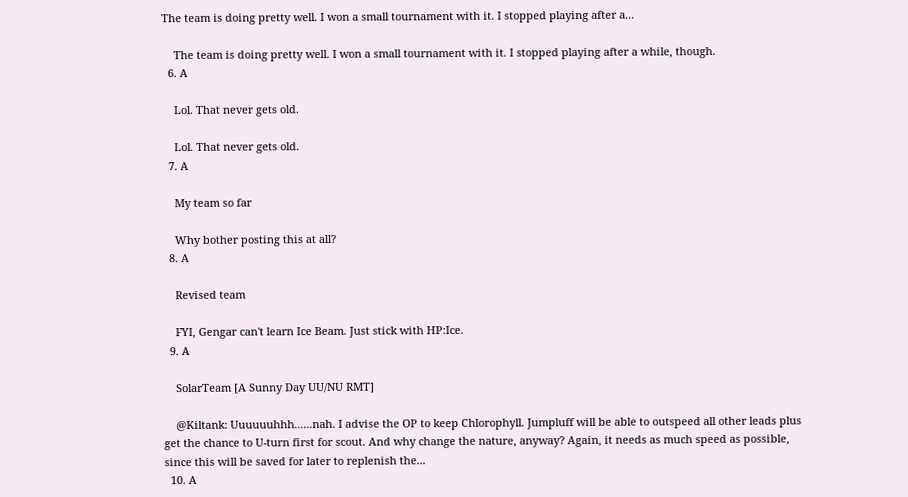The team is doing pretty well. I won a small tournament with it. I stopped playing after a...

    The team is doing pretty well. I won a small tournament with it. I stopped playing after a while, though.
  6. A

    Lol. That never gets old.

    Lol. That never gets old.
  7. A

    My team so far

    Why bother posting this at all?
  8. A

    Revised team

    FYI, Gengar can't learn Ice Beam. Just stick with HP:Ice.
  9. A

    SolarTeam [A Sunny Day UU/NU RMT]

    @Kiltank: Uuuuuuhhh......nah. I advise the OP to keep Chlorophyll. Jumpluff will be able to outspeed all other leads plus get the chance to U-turn first for scout. And why change the nature, anyway? Again, it needs as much speed as possible, since this will be saved for later to replenish the...
  10. A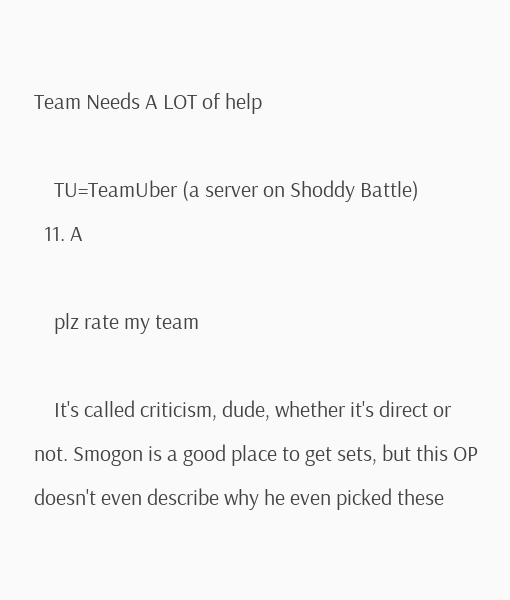Team Needs A LOT of help

    TU=TeamUber (a server on Shoddy Battle)
  11. A

    plz rate my team

    It's called criticism, dude, whether it's direct or not. Smogon is a good place to get sets, but this OP doesn't even describe why he even picked these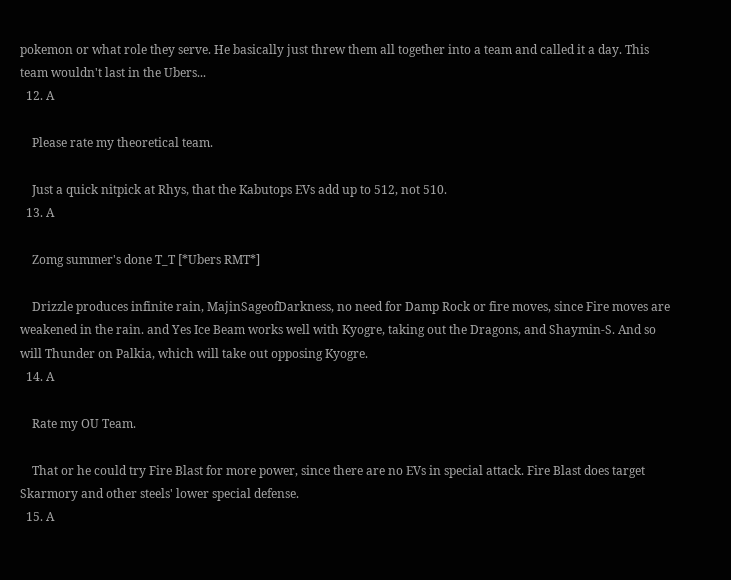pokemon or what role they serve. He basically just threw them all together into a team and called it a day. This team wouldn't last in the Ubers...
  12. A

    Please rate my theoretical team.

    Just a quick nitpick at Rhys, that the Kabutops EVs add up to 512, not 510.
  13. A

    Zomg summer's done T_T [*Ubers RMT*]

    Drizzle produces infinite rain, MajinSageofDarkness, no need for Damp Rock or fire moves, since Fire moves are weakened in the rain. and Yes Ice Beam works well with Kyogre, taking out the Dragons, and Shaymin-S. And so will Thunder on Palkia, which will take out opposing Kyogre.
  14. A

    Rate my OU Team.

    That or he could try Fire Blast for more power, since there are no EVs in special attack. Fire Blast does target Skarmory and other steels' lower special defense.
  15. A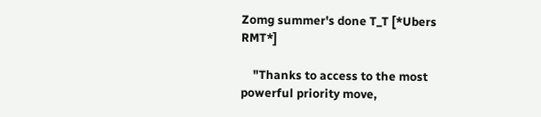Zomg summer's done T_T [*Ubers RMT*]

    "Thanks to access to the most powerful priority move,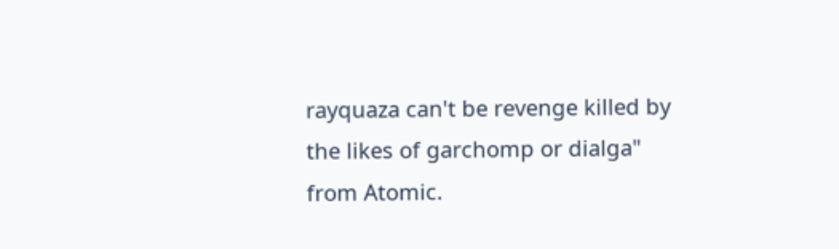rayquaza can't be revenge killed by the likes of garchomp or dialga" from Atomic.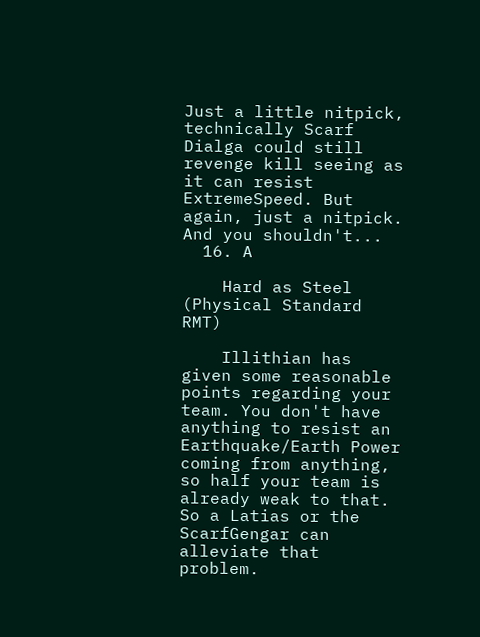Just a little nitpick, technically Scarf Dialga could still revenge kill seeing as it can resist ExtremeSpeed. But again, just a nitpick. And you shouldn't...
  16. A

    Hard as Steel (Physical Standard RMT)

    Illithian has given some reasonable points regarding your team. You don't have anything to resist an Earthquake/Earth Power coming from anything, so half your team is already weak to that. So a Latias or the ScarfGengar can alleviate that problem.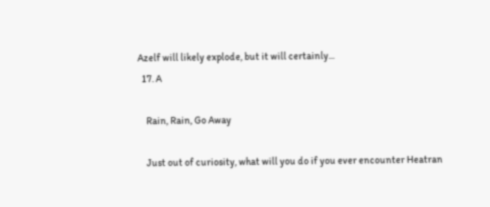Azelf will likely explode, but it will certainly...
  17. A

    Rain, Rain, Go Away

    Just out of curiosity, what will you do if you ever encounter Heatran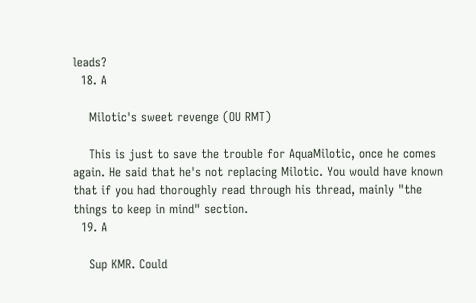leads?
  18. A

    Milotic's sweet revenge (OU RMT)

    This is just to save the trouble for AquaMilotic, once he comes again. He said that he's not replacing Milotic. You would have known that if you had thoroughly read through his thread, mainly "the things to keep in mind" section.
  19. A

    Sup KMR. Could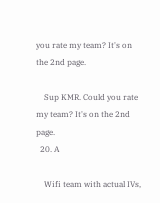you rate my team? It's on the 2nd page.

    Sup KMR. Could you rate my team? It's on the 2nd page.
  20. A

    Wifi team with actual IVs,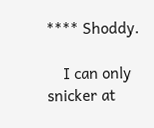**** Shoddy.

    I can only snicker at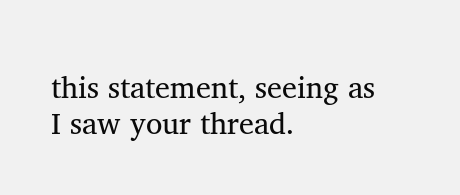this statement, seeing as I saw your thread.